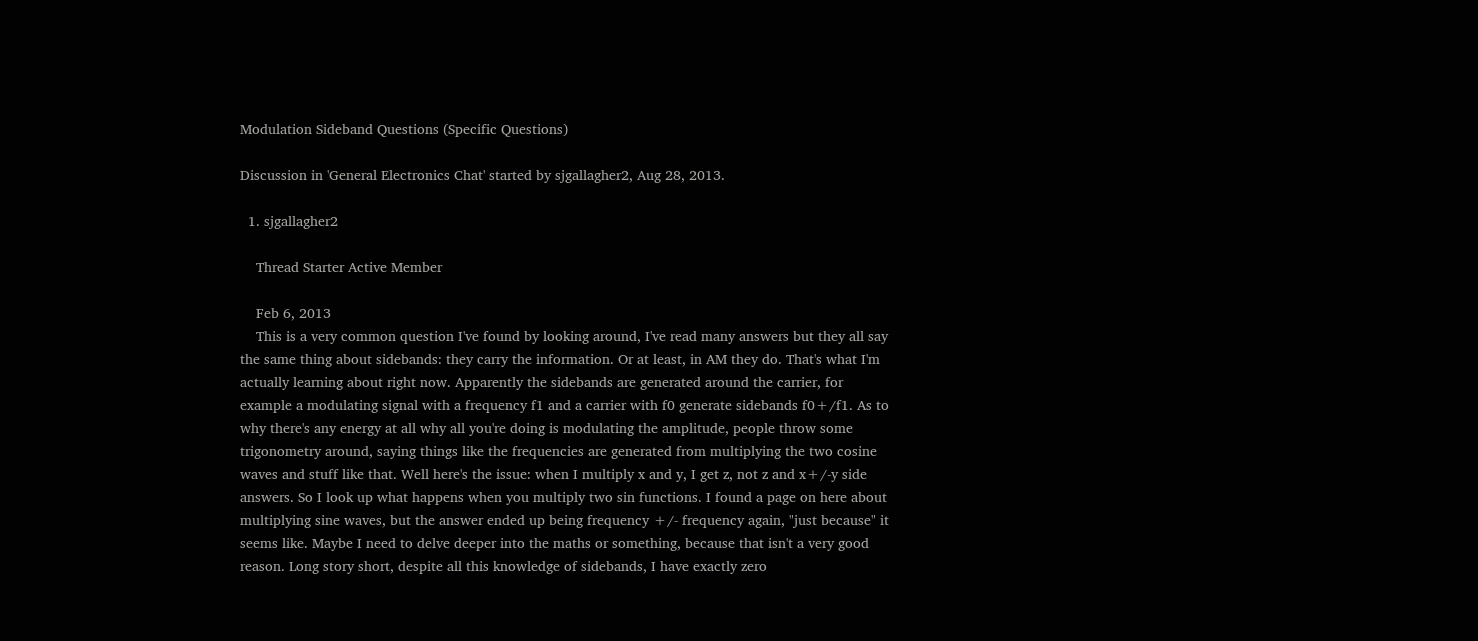Modulation Sideband Questions (Specific Questions)

Discussion in 'General Electronics Chat' started by sjgallagher2, Aug 28, 2013.

  1. sjgallagher2

    Thread Starter Active Member

    Feb 6, 2013
    This is a very common question I've found by looking around, I've read many answers but they all say the same thing about sidebands: they carry the information. Or at least, in AM they do. That's what I'm actually learning about right now. Apparently the sidebands are generated around the carrier, for example a modulating signal with a frequency f1 and a carrier with f0 generate sidebands f0+/f1. As to why there's any energy at all why all you're doing is modulating the amplitude, people throw some trigonometry around, saying things like the frequencies are generated from multiplying the two cosine waves and stuff like that. Well here's the issue: when I multiply x and y, I get z, not z and x+/-y side answers. So I look up what happens when you multiply two sin functions. I found a page on here about multiplying sine waves, but the answer ended up being frequency +/- frequency again, "just because" it seems like. Maybe I need to delve deeper into the maths or something, because that isn't a very good reason. Long story short, despite all this knowledge of sidebands, I have exactly zero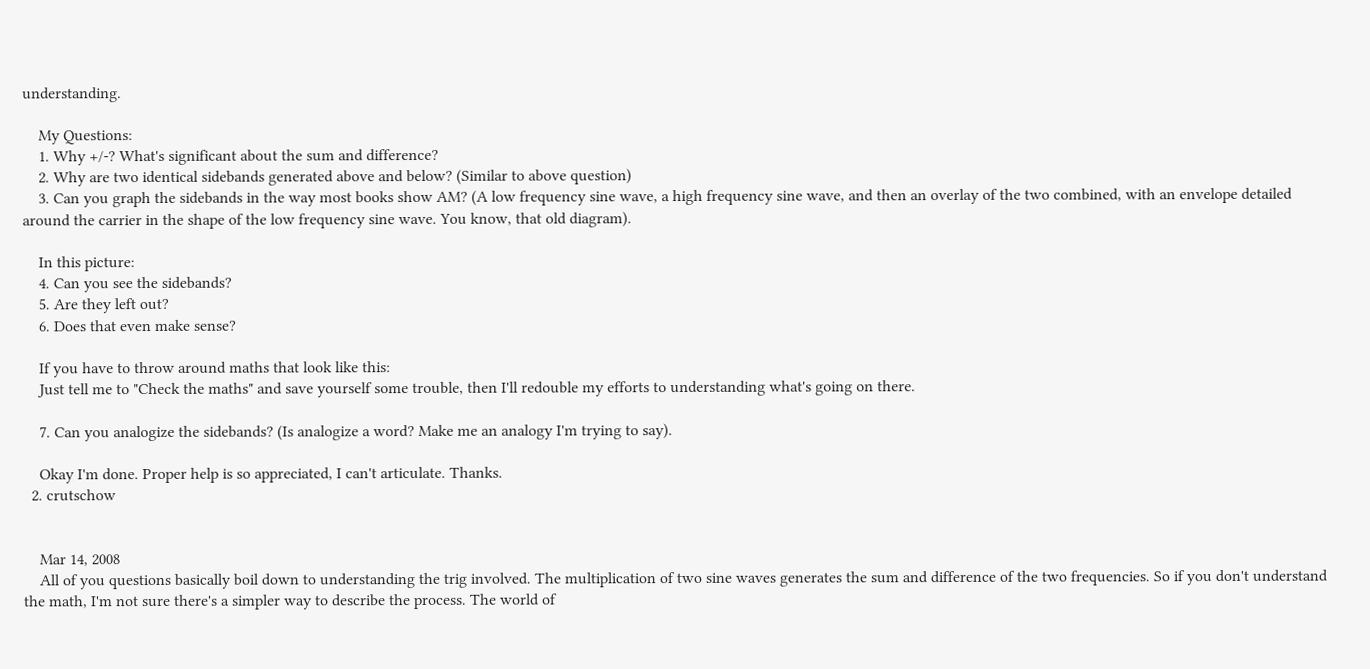understanding.

    My Questions:
    1. Why +/-? What's significant about the sum and difference?
    2. Why are two identical sidebands generated above and below? (Similar to above question)
    3. Can you graph the sidebands in the way most books show AM? (A low frequency sine wave, a high frequency sine wave, and then an overlay of the two combined, with an envelope detailed around the carrier in the shape of the low frequency sine wave. You know, that old diagram).

    In this picture:
    4. Can you see the sidebands?
    5. Are they left out?
    6. Does that even make sense?

    If you have to throw around maths that look like this:
    Just tell me to "Check the maths" and save yourself some trouble, then I'll redouble my efforts to understanding what's going on there.

    7. Can you analogize the sidebands? (Is analogize a word? Make me an analogy I'm trying to say).

    Okay I'm done. Proper help is so appreciated, I can't articulate. Thanks.
  2. crutschow


    Mar 14, 2008
    All of you questions basically boil down to understanding the trig involved. The multiplication of two sine waves generates the sum and difference of the two frequencies. So if you don't understand the math, I'm not sure there's a simpler way to describe the process. The world of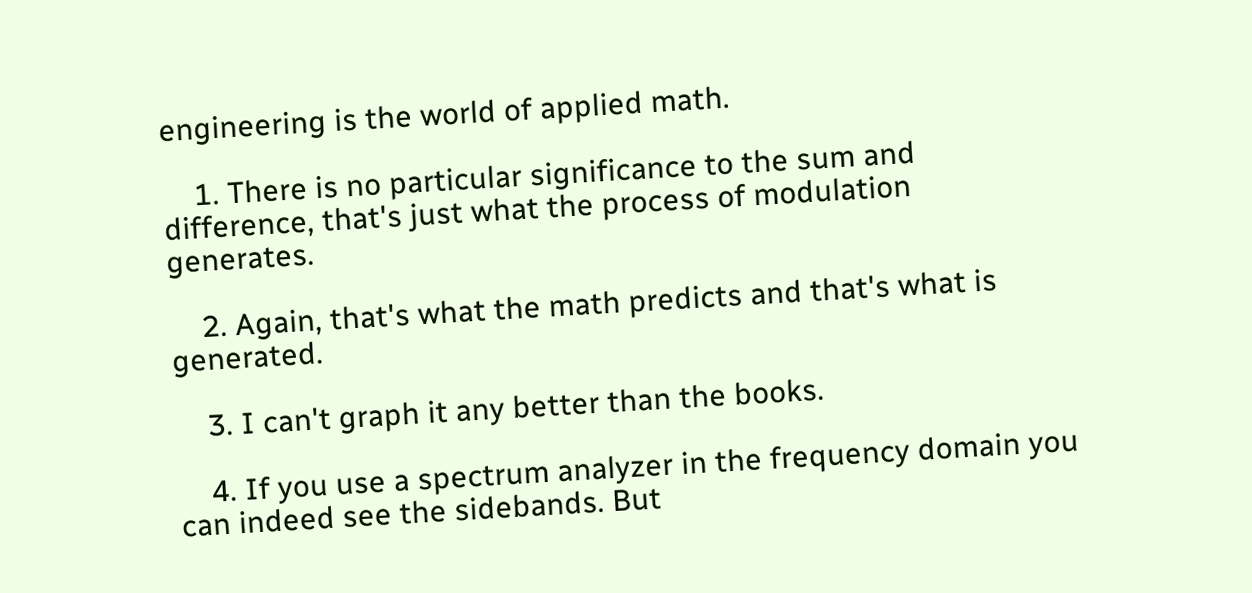engineering is the world of applied math.

    1. There is no particular significance to the sum and difference, that's just what the process of modulation generates.

    2. Again, that's what the math predicts and that's what is generated.

    3. I can't graph it any better than the books.

    4. If you use a spectrum analyzer in the frequency domain you can indeed see the sidebands. But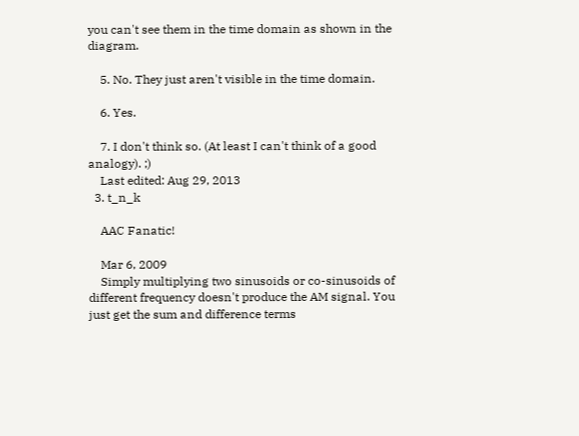you can't see them in the time domain as shown in the diagram.

    5. No. They just aren't visible in the time domain.

    6. Yes.

    7. I don't think so. (At least I can't think of a good analogy). ;)
    Last edited: Aug 29, 2013
  3. t_n_k

    AAC Fanatic!

    Mar 6, 2009
    Simply multiplying two sinusoids or co-sinusoids of different frequency doesn't produce the AM signal. You just get the sum and difference terms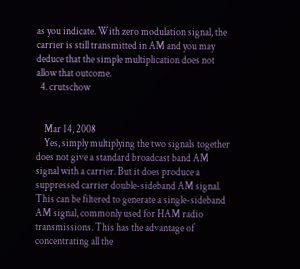as you indicate. With zero modulation signal, the carrier is still transmitted in AM and you may deduce that the simple multiplication does not allow that outcome.
  4. crutschow


    Mar 14, 2008
    Yes, simply multiplying the two signals together does not give a standard broadcast band AM signal with a carrier. But it does produce a suppressed carrier double-sideband AM signal. This can be filtered to generate a single-sideband AM signal, commonly used for HAM radio transmissions. This has the advantage of concentrating all the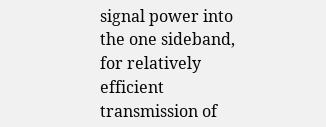signal power into the one sideband, for relatively efficient transmission of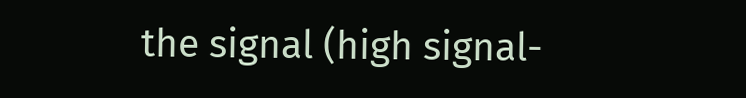the signal (high signal-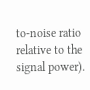to-noise ratio relative to the signal power).